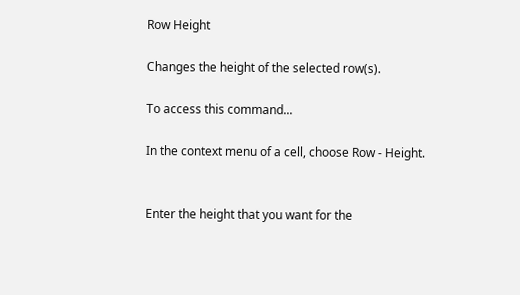Row Height

Changes the height of the selected row(s).

To access this command...

In the context menu of a cell, choose Row - Height.


Enter the height that you want for the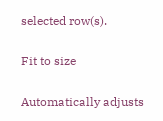selected row(s).

Fit to size

Automatically adjusts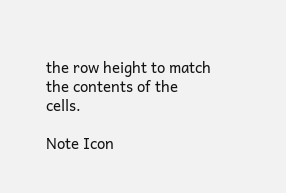the row height to match the contents of the cells.

Note Icon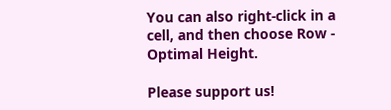You can also right-click in a cell, and then choose Row - Optimal Height.

Please support us!